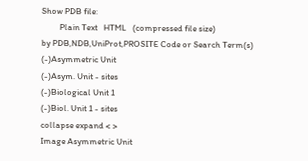Show PDB file:
         Plain Text   HTML   (compressed file size)
by PDB,NDB,UniProt,PROSITE Code or Search Term(s)
(-)Asymmetric Unit
(-)Asym. Unit - sites
(-)Biological Unit 1
(-)Biol. Unit 1 - sites
collapse expand < >
Image Asymmetric Unit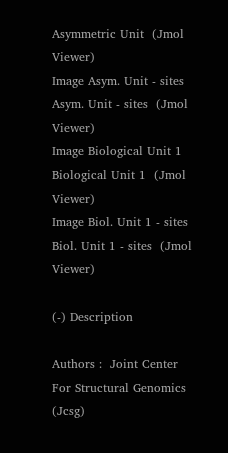Asymmetric Unit  (Jmol Viewer)
Image Asym. Unit - sites
Asym. Unit - sites  (Jmol Viewer)
Image Biological Unit 1
Biological Unit 1  (Jmol Viewer)
Image Biol. Unit 1 - sites
Biol. Unit 1 - sites  (Jmol Viewer)

(-) Description

Authors :  Joint Center For Structural Genomics (Jcsg)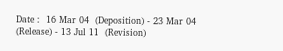Date :  16 Mar 04  (Deposition) - 23 Mar 04  (Release) - 13 Jul 11  (Revision)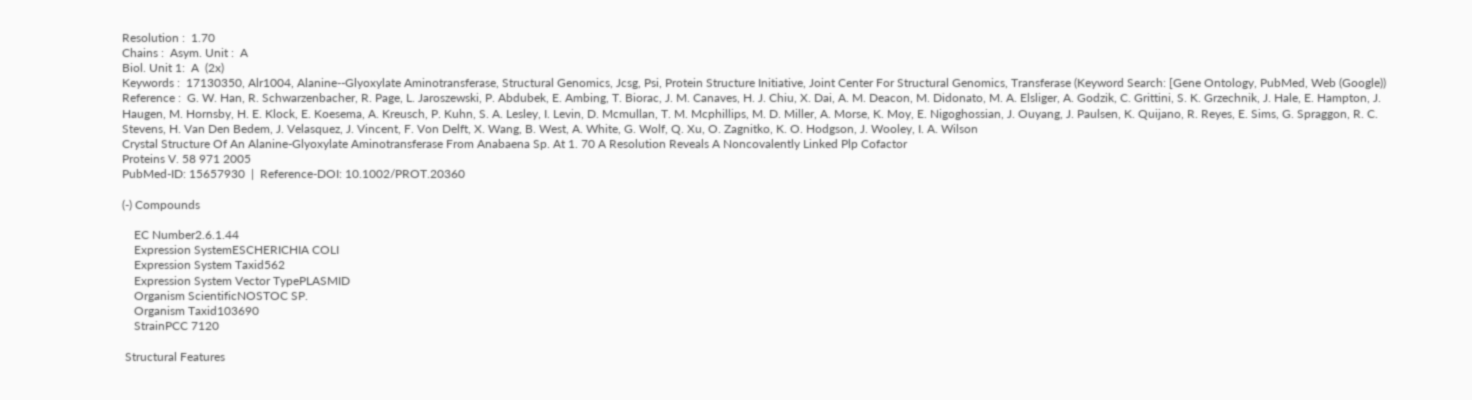Resolution :  1.70
Chains :  Asym. Unit :  A
Biol. Unit 1:  A  (2x)
Keywords :  17130350, Alr1004, Alanine--Glyoxylate Aminotransferase, Structural Genomics, Jcsg, Psi, Protein Structure Initiative, Joint Center For Structural Genomics, Transferase (Keyword Search: [Gene Ontology, PubMed, Web (Google))
Reference :  G. W. Han, R. Schwarzenbacher, R. Page, L. Jaroszewski, P. Abdubek, E. Ambing, T. Biorac, J. M. Canaves, H. J. Chiu, X. Dai, A. M. Deacon, M. Didonato, M. A. Elsliger, A. Godzik, C. Grittini, S. K. Grzechnik, J. Hale, E. Hampton, J. Haugen, M. Hornsby, H. E. Klock, E. Koesema, A. Kreusch, P. Kuhn, S. A. Lesley, I. Levin, D. Mcmullan, T. M. Mcphillips, M. D. Miller, A. Morse, K. Moy, E. Nigoghossian, J. Ouyang, J. Paulsen, K. Quijano, R. Reyes, E. Sims, G. Spraggon, R. C. Stevens, H. Van Den Bedem, J. Velasquez, J. Vincent, F. Von Delft, X. Wang, B. West, A. White, G. Wolf, Q. Xu, O. Zagnitko, K. O. Hodgson, J. Wooley, I. A. Wilson
Crystal Structure Of An Alanine-Glyoxylate Aminotransferase From Anabaena Sp. At 1. 70 A Resolution Reveals A Noncovalently Linked Plp Cofactor
Proteins V. 58 971 2005
PubMed-ID: 15657930  |  Reference-DOI: 10.1002/PROT.20360

(-) Compounds

    EC Number2.6.1.44
    Expression SystemESCHERICHIA COLI
    Expression System Taxid562
    Expression System Vector TypePLASMID
    Organism ScientificNOSTOC SP.
    Organism Taxid103690
    StrainPCC 7120

 Structural Features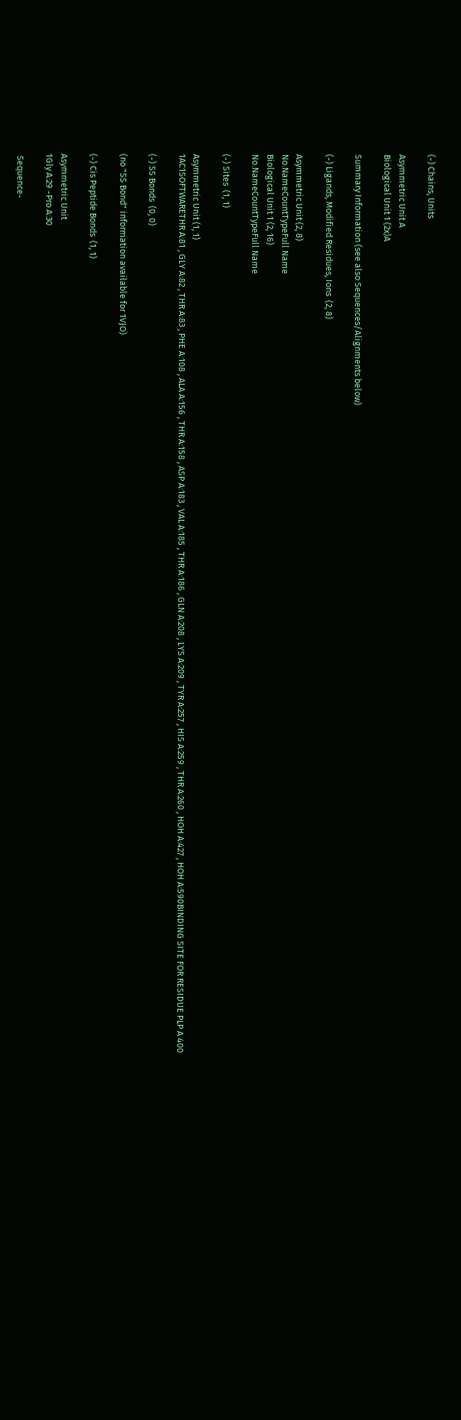(-) Chains, Units

Asymmetric Unit A
Biological Unit 1 (2x)A

Summary Information (see also Sequences/Alignments below)

(-) Ligands, Modified Residues, Ions  (2, 8)

Asymmetric Unit (2, 8)
No.NameCountTypeFull Name
Biological Unit 1 (2, 16)
No.NameCountTypeFull Name

(-) Sites  (1, 1)

Asymmetric Unit (1, 1)
1AC1SOFTWARETHR A:81 , GLY A:82 , THR A:83 , PHE A:108 , ALA A:156 , THR A:158 , ASP A:183 , VAL A:185 , THR A:186 , GLN A:208 , LYS A:209 , TYR A:257 , HIS A:259 , THR A:260 , HOH A:427 , HOH A:590BINDING SITE FOR RESIDUE PLP A 400

(-) SS Bonds  (0, 0)

(no "SS Bond" information available for 1VJO)

(-) Cis Peptide Bonds  (1, 1)

Asymmetric Unit
1Gly A:29 -Pro A:30

 Sequence-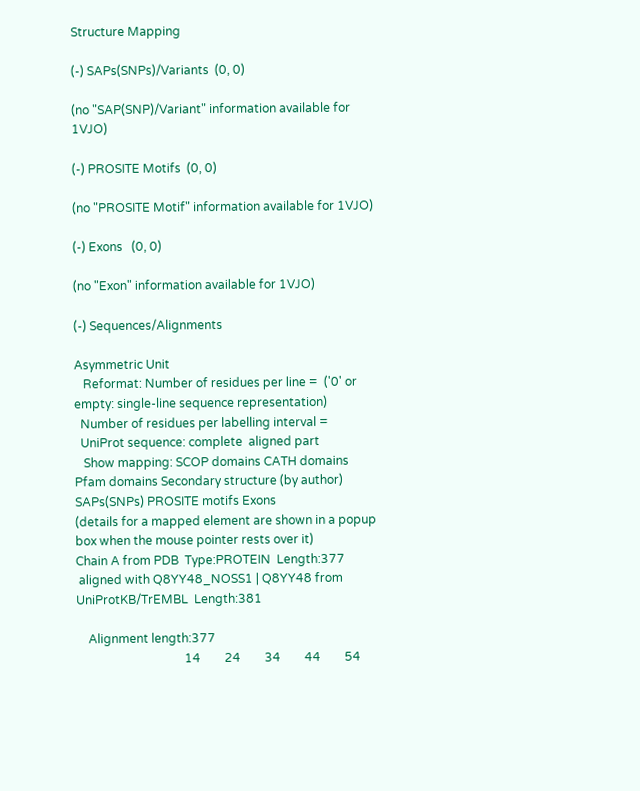Structure Mapping

(-) SAPs(SNPs)/Variants  (0, 0)

(no "SAP(SNP)/Variant" information available for 1VJO)

(-) PROSITE Motifs  (0, 0)

(no "PROSITE Motif" information available for 1VJO)

(-) Exons   (0, 0)

(no "Exon" information available for 1VJO)

(-) Sequences/Alignments

Asymmetric Unit
   Reformat: Number of residues per line =  ('0' or empty: single-line sequence representation)
  Number of residues per labelling interval =
  UniProt sequence: complete  aligned part
   Show mapping: SCOP domains CATH domains Pfam domains Secondary structure (by author)
SAPs(SNPs) PROSITE motifs Exons
(details for a mapped element are shown in a popup box when the mouse pointer rests over it)
Chain A from PDB  Type:PROTEIN  Length:377
 aligned with Q8YY48_NOSS1 | Q8YY48 from UniProtKB/TrEMBL  Length:381

    Alignment length:377
                                    14        24        34        44        54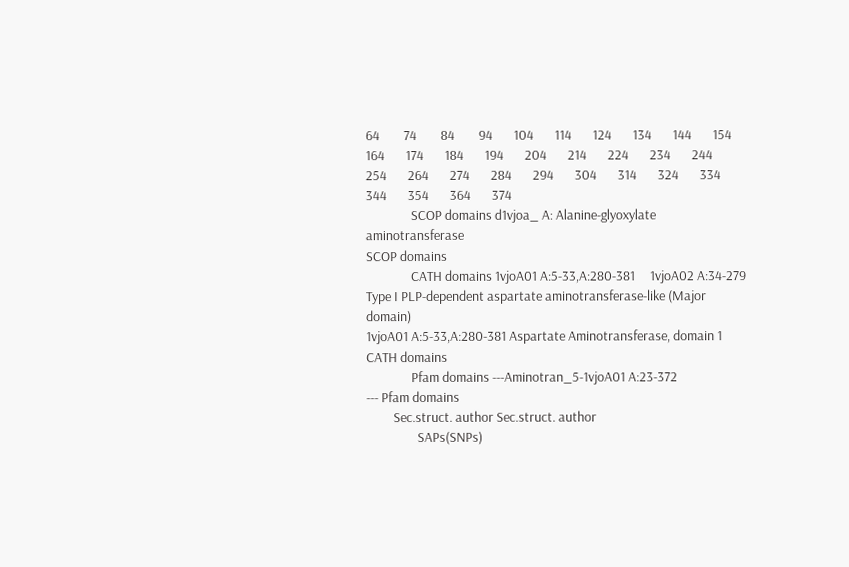64        74        84        94       104       114       124       134       144       154       164       174       184       194       204       214       224       234       244       254       264       274       284       294       304       314       324       334       344       354       364       374
               SCOP domains d1vjoa_ A: Alanine-glyoxylate aminotransferase                                                                                                                                                                                                                                                                                                                                            SCOP domains
               CATH domains 1vjoA01 A:5-33,A:280-381     1vjoA02 A:34-279 Type I PLP-dependent aspartate aminotransferase-like (Major domain)                                                                                                                                                                  1vjoA01 A:5-33,A:280-381 Aspartate Aminotransferase, domain 1                                          CATH domains
               Pfam domains ---Aminotran_5-1vjoA01 A:23-372                                                                                                                                                                                                                                                                                                                                  --- Pfam domains
         Sec.struct. author Sec.struct. author
                 SAPs(SNPs)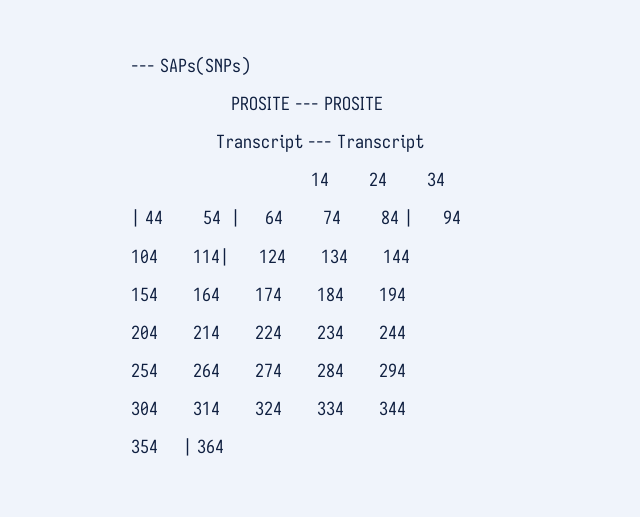--- SAPs(SNPs)
                    PROSITE --- PROSITE
                 Transcript --- Transcript
                                    14        24        34      | 44        54  |     64        74        84 |      94       104       114|      124       134       144       154       164       174       184       194       204       214       224       234       244       254       264       274       284       294       304       314       324       334       344       354     | 364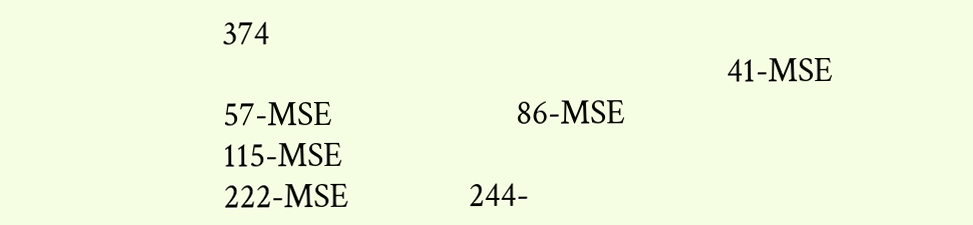374
                                                               41-MSE          57-MSE                       86-MSE                      115-MSE                                                                                                    222-MSE               244-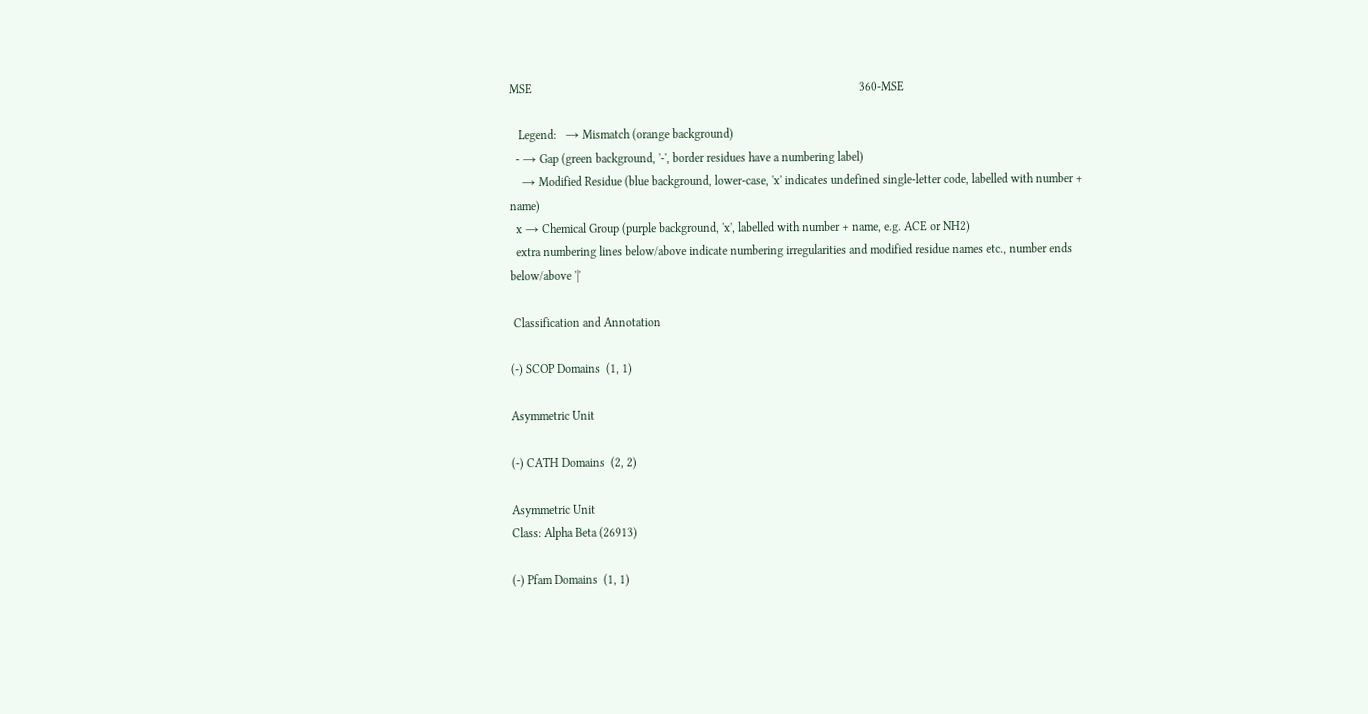MSE                                                                                                             360-MSE

   Legend:   → Mismatch (orange background)
  - → Gap (green background, '-', border residues have a numbering label)
    → Modified Residue (blue background, lower-case, 'x' indicates undefined single-letter code, labelled with number + name)
  x → Chemical Group (purple background, 'x', labelled with number + name, e.g. ACE or NH2)
  extra numbering lines below/above indicate numbering irregularities and modified residue names etc., number ends below/above '|'

 Classification and Annotation

(-) SCOP Domains  (1, 1)

Asymmetric Unit

(-) CATH Domains  (2, 2)

Asymmetric Unit
Class: Alpha Beta (26913)

(-) Pfam Domains  (1, 1)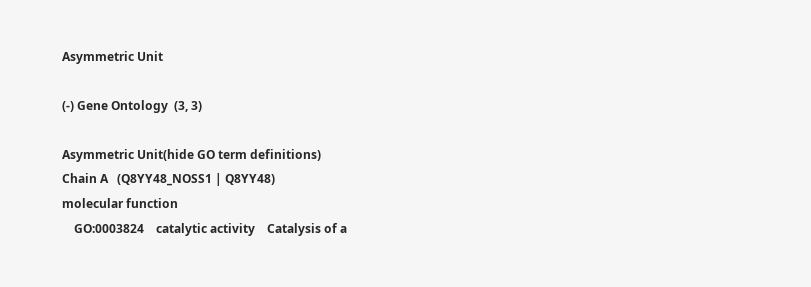Asymmetric Unit

(-) Gene Ontology  (3, 3)

Asymmetric Unit(hide GO term definitions)
Chain A   (Q8YY48_NOSS1 | Q8YY48)
molecular function
    GO:0003824    catalytic activity    Catalysis of a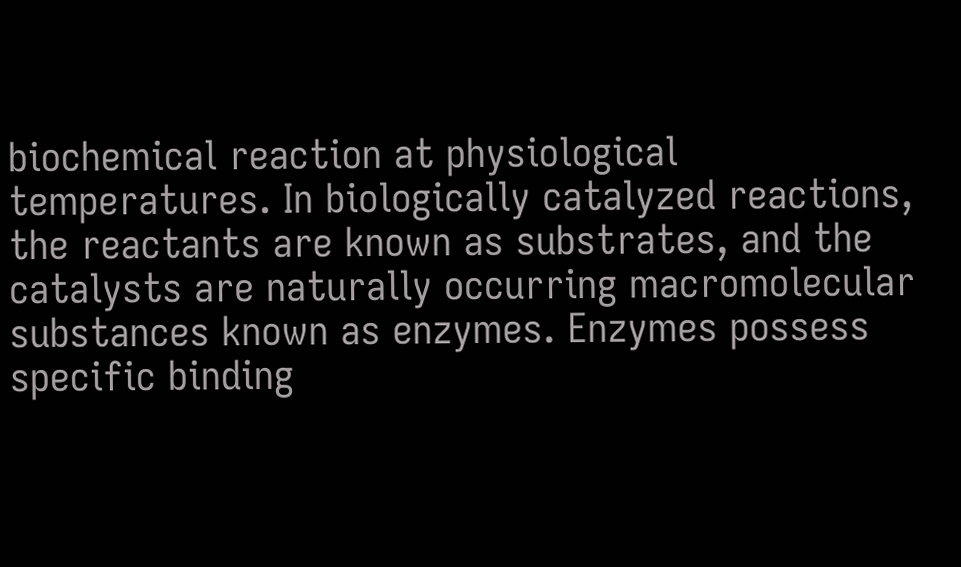biochemical reaction at physiological temperatures. In biologically catalyzed reactions, the reactants are known as substrates, and the catalysts are naturally occurring macromolecular substances known as enzymes. Enzymes possess specific binding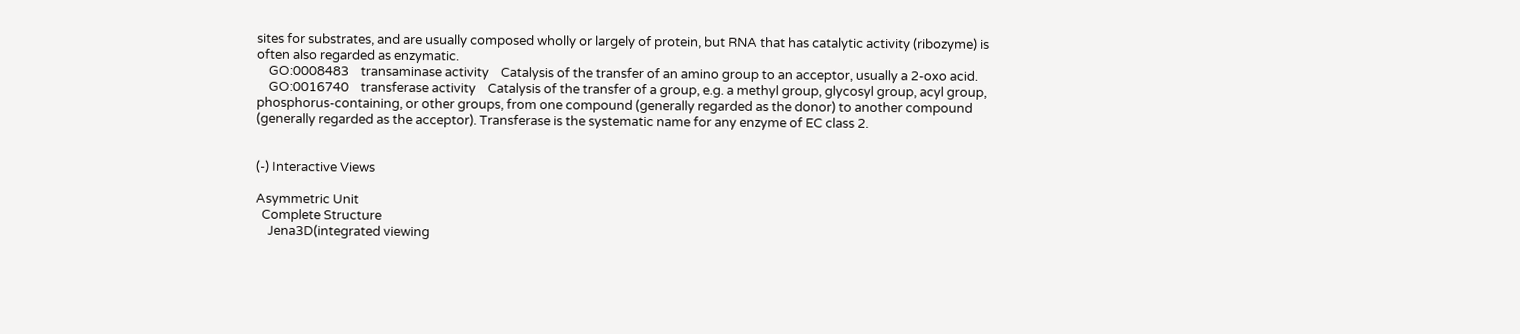sites for substrates, and are usually composed wholly or largely of protein, but RNA that has catalytic activity (ribozyme) is often also regarded as enzymatic.
    GO:0008483    transaminase activity    Catalysis of the transfer of an amino group to an acceptor, usually a 2-oxo acid.
    GO:0016740    transferase activity    Catalysis of the transfer of a group, e.g. a methyl group, glycosyl group, acyl group, phosphorus-containing, or other groups, from one compound (generally regarded as the donor) to another compound (generally regarded as the acceptor). Transferase is the systematic name for any enzyme of EC class 2.


(-) Interactive Views

Asymmetric Unit
  Complete Structure
    Jena3D(integrated viewing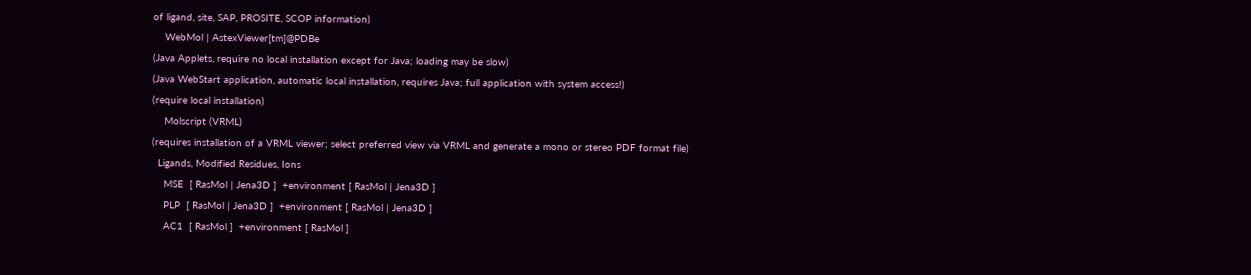of ligand, site, SAP, PROSITE, SCOP information)
    WebMol | AstexViewer[tm]@PDBe
(Java Applets, require no local installation except for Java; loading may be slow)
(Java WebStart application, automatic local installation, requires Java; full application with system access!)
(require local installation)
    Molscript (VRML)
(requires installation of a VRML viewer; select preferred view via VRML and generate a mono or stereo PDF format file)
  Ligands, Modified Residues, Ions
    MSE  [ RasMol | Jena3D ]  +environment [ RasMol | Jena3D ]
    PLP  [ RasMol | Jena3D ]  +environment [ RasMol | Jena3D ]
    AC1  [ RasMol ]  +environment [ RasMol ]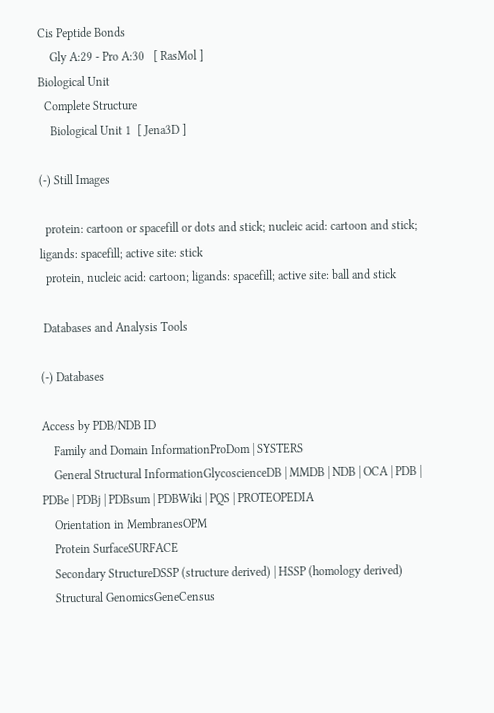Cis Peptide Bonds
    Gly A:29 - Pro A:30   [ RasMol ]
Biological Unit
  Complete Structure
    Biological Unit 1  [ Jena3D ]

(-) Still Images

  protein: cartoon or spacefill or dots and stick; nucleic acid: cartoon and stick; ligands: spacefill; active site: stick
  protein, nucleic acid: cartoon; ligands: spacefill; active site: ball and stick

 Databases and Analysis Tools

(-) Databases

Access by PDB/NDB ID
    Family and Domain InformationProDom | SYSTERS
    General Structural InformationGlycoscienceDB | MMDB | NDB | OCA | PDB | PDBe | PDBj | PDBsum | PDBWiki | PQS | PROTEOPEDIA
    Orientation in MembranesOPM
    Protein SurfaceSURFACE
    Secondary StructureDSSP (structure derived) | HSSP (homology derived)
    Structural GenomicsGeneCensus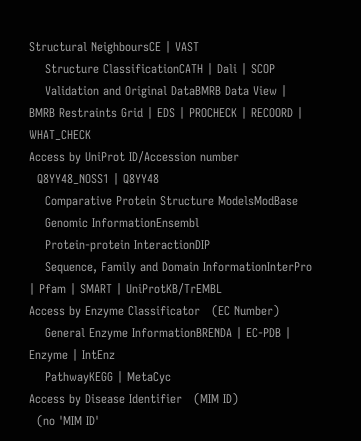Structural NeighboursCE | VAST
    Structure ClassificationCATH | Dali | SCOP
    Validation and Original DataBMRB Data View | BMRB Restraints Grid | EDS | PROCHECK | RECOORD | WHAT_CHECK
Access by UniProt ID/Accession number
  Q8YY48_NOSS1 | Q8YY48
    Comparative Protein Structure ModelsModBase
    Genomic InformationEnsembl
    Protein-protein InteractionDIP
    Sequence, Family and Domain InformationInterPro | Pfam | SMART | UniProtKB/TrEMBL
Access by Enzyme Classificator   (EC Number)
    General Enzyme InformationBRENDA | EC-PDB | Enzyme | IntEnz
    PathwayKEGG | MetaCyc
Access by Disease Identifier   (MIM ID)
  (no 'MIM ID'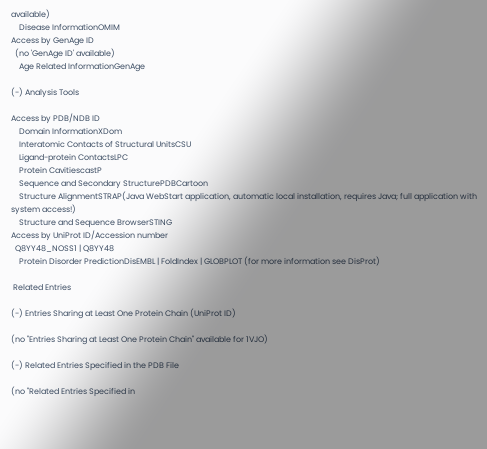available)
    Disease InformationOMIM
Access by GenAge ID
  (no 'GenAge ID' available)
    Age Related InformationGenAge

(-) Analysis Tools

Access by PDB/NDB ID
    Domain InformationXDom
    Interatomic Contacts of Structural UnitsCSU
    Ligand-protein ContactsLPC
    Protein CavitiescastP
    Sequence and Secondary StructurePDBCartoon
    Structure AlignmentSTRAP(Java WebStart application, automatic local installation, requires Java; full application with system access!)
    Structure and Sequence BrowserSTING
Access by UniProt ID/Accession number
  Q8YY48_NOSS1 | Q8YY48
    Protein Disorder PredictionDisEMBL | FoldIndex | GLOBPLOT (for more information see DisProt)

 Related Entries

(-) Entries Sharing at Least One Protein Chain (UniProt ID)

(no "Entries Sharing at Least One Protein Chain" available for 1VJO)

(-) Related Entries Specified in the PDB File

(no "Related Entries Specified in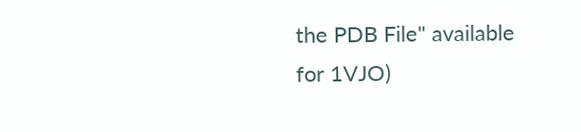the PDB File" available for 1VJO)